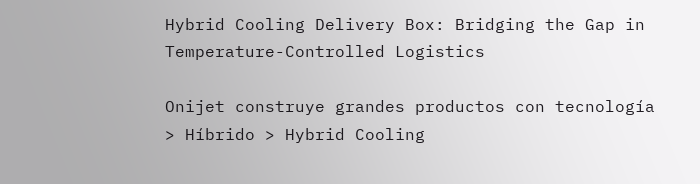Hybrid Cooling Delivery Box: Bridging the Gap in Temperature-Controlled Logistics

Onijet construye grandes productos con tecnología > Híbrido > Hybrid Cooling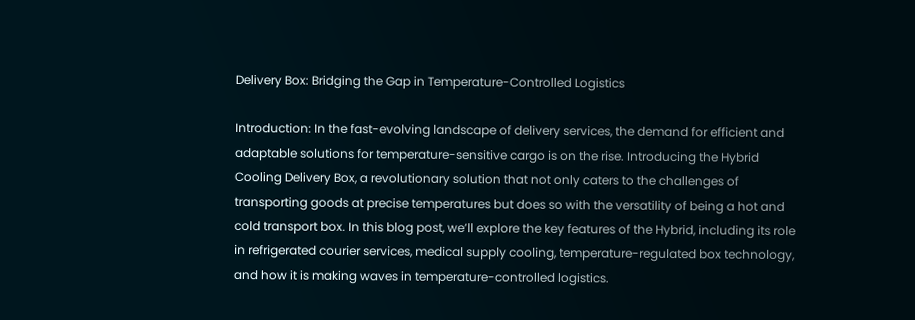Delivery Box: Bridging the Gap in Temperature-Controlled Logistics

Introduction: In the fast-evolving landscape of delivery services, the demand for efficient and adaptable solutions for temperature-sensitive cargo is on the rise. Introducing the Hybrid Cooling Delivery Box, a revolutionary solution that not only caters to the challenges of transporting goods at precise temperatures but does so with the versatility of being a hot and cold transport box. In this blog post, we’ll explore the key features of the Hybrid, including its role in refrigerated courier services, medical supply cooling, temperature-regulated box technology, and how it is making waves in temperature-controlled logistics.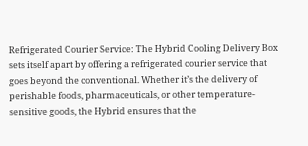Refrigerated Courier Service: The Hybrid Cooling Delivery Box sets itself apart by offering a refrigerated courier service that goes beyond the conventional. Whether it’s the delivery of perishable foods, pharmaceuticals, or other temperature-sensitive goods, the Hybrid ensures that the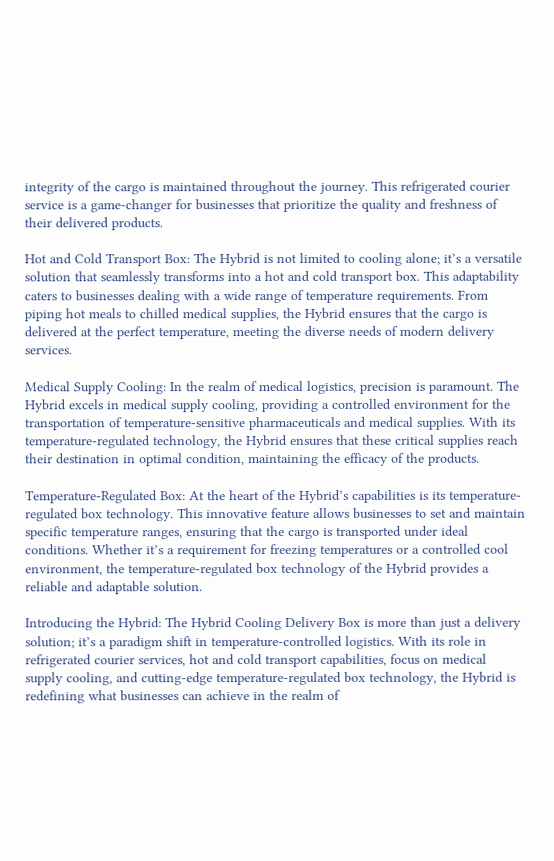integrity of the cargo is maintained throughout the journey. This refrigerated courier service is a game-changer for businesses that prioritize the quality and freshness of their delivered products.

Hot and Cold Transport Box: The Hybrid is not limited to cooling alone; it’s a versatile solution that seamlessly transforms into a hot and cold transport box. This adaptability caters to businesses dealing with a wide range of temperature requirements. From piping hot meals to chilled medical supplies, the Hybrid ensures that the cargo is delivered at the perfect temperature, meeting the diverse needs of modern delivery services.

Medical Supply Cooling: In the realm of medical logistics, precision is paramount. The Hybrid excels in medical supply cooling, providing a controlled environment for the transportation of temperature-sensitive pharmaceuticals and medical supplies. With its temperature-regulated technology, the Hybrid ensures that these critical supplies reach their destination in optimal condition, maintaining the efficacy of the products.

Temperature-Regulated Box: At the heart of the Hybrid’s capabilities is its temperature-regulated box technology. This innovative feature allows businesses to set and maintain specific temperature ranges, ensuring that the cargo is transported under ideal conditions. Whether it’s a requirement for freezing temperatures or a controlled cool environment, the temperature-regulated box technology of the Hybrid provides a reliable and adaptable solution.

Introducing the Hybrid: The Hybrid Cooling Delivery Box is more than just a delivery solution; it’s a paradigm shift in temperature-controlled logistics. With its role in refrigerated courier services, hot and cold transport capabilities, focus on medical supply cooling, and cutting-edge temperature-regulated box technology, the Hybrid is redefining what businesses can achieve in the realm of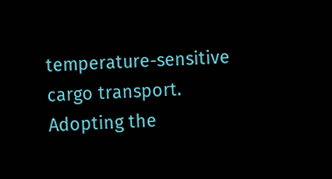temperature-sensitive cargo transport. Adopting the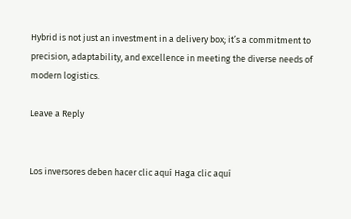Hybrid is not just an investment in a delivery box; it’s a commitment to precision, adaptability, and excellence in meeting the diverse needs of modern logistics.

Leave a Reply


Los inversores deben hacer clic aquí Haga clic aquí